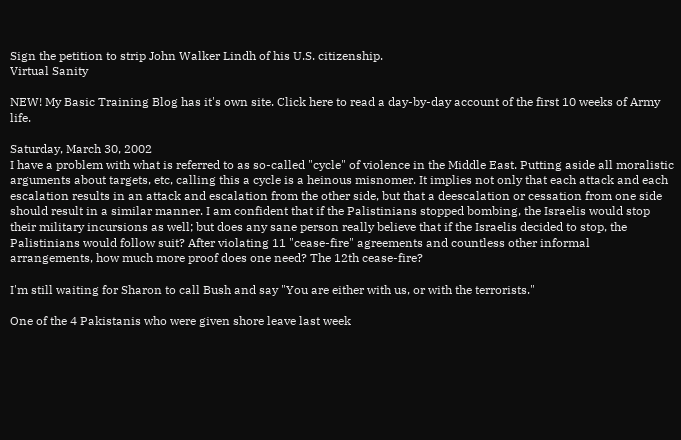Sign the petition to strip John Walker Lindh of his U.S. citizenship.
Virtual Sanity

NEW! My Basic Training Blog has it's own site. Click here to read a day-by-day account of the first 10 weeks of Army life.

Saturday, March 30, 2002
I have a problem with what is referred to as so-called "cycle" of violence in the Middle East. Putting aside all moralistic arguments about targets, etc, calling this a cycle is a heinous misnomer. It implies not only that each attack and each escalation results in an attack and escalation from the other side, but that a deescalation or cessation from one side should result in a similar manner. I am confident that if the Palistinians stopped bombing, the Israelis would stop their military incursions as well; but does any sane person really believe that if the Israelis decided to stop, the Palistinians would follow suit? After violating 11 "cease-fire" agreements and countless other informal arrangements, how much more proof does one need? The 12th cease-fire?

I'm still waiting for Sharon to call Bush and say "You are either with us, or with the terrorists."

One of the 4 Pakistanis who were given shore leave last week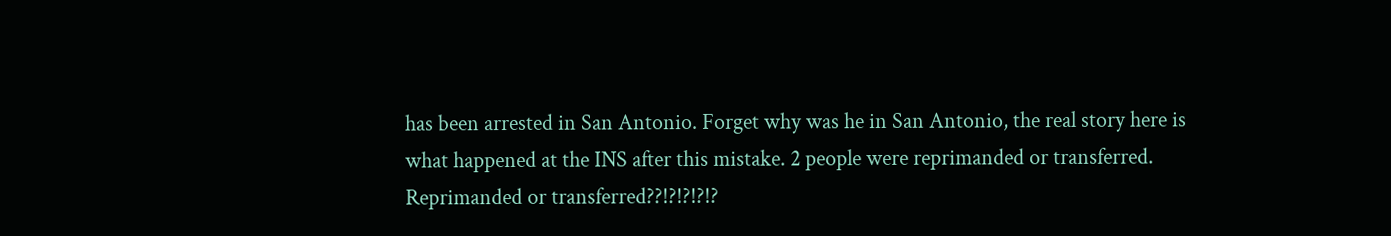has been arrested in San Antonio. Forget why was he in San Antonio, the real story here is what happened at the INS after this mistake. 2 people were reprimanded or transferred. Reprimanded or transferred??!?!?!?!?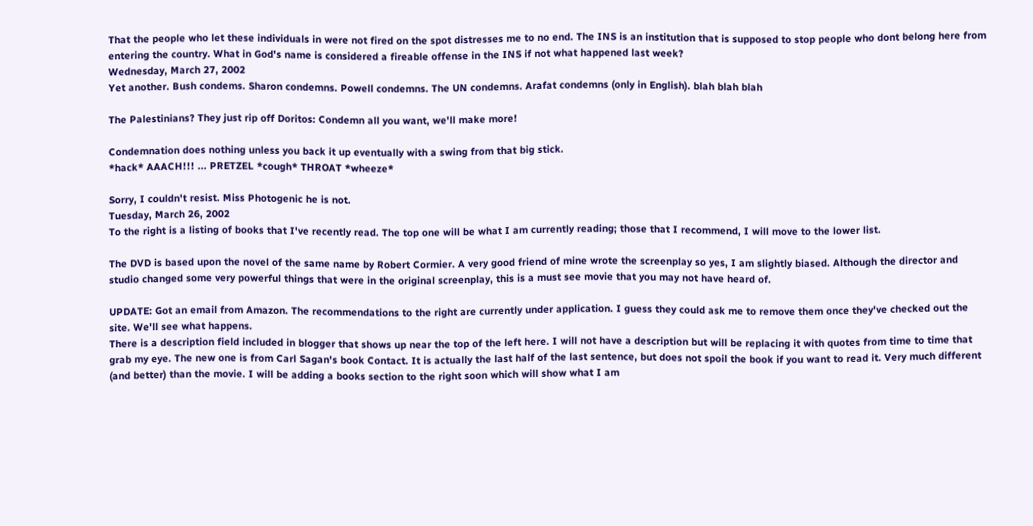That the people who let these individuals in were not fired on the spot distresses me to no end. The INS is an institution that is supposed to stop people who dont belong here from entering the country. What in God's name is considered a fireable offense in the INS if not what happened last week?
Wednesday, March 27, 2002
Yet another. Bush condems. Sharon condemns. Powell condemns. The UN condemns. Arafat condemns (only in English). blah blah blah

The Palestinians? They just rip off Doritos: Condemn all you want, we'll make more!

Condemnation does nothing unless you back it up eventually with a swing from that big stick.
*hack* AAACH!!! ... PRETZEL *cough* THROAT *wheeze*

Sorry, I couldn't resist. Miss Photogenic he is not.
Tuesday, March 26, 2002
To the right is a listing of books that I've recently read. The top one will be what I am currently reading; those that I recommend, I will move to the lower list.

The DVD is based upon the novel of the same name by Robert Cormier. A very good friend of mine wrote the screenplay so yes, I am slightly biased. Although the director and studio changed some very powerful things that were in the original screenplay, this is a must see movie that you may not have heard of.

UPDATE: Got an email from Amazon. The recommendations to the right are currently under application. I guess they could ask me to remove them once they've checked out the site. We'll see what happens.
There is a description field included in blogger that shows up near the top of the left here. I will not have a description but will be replacing it with quotes from time to time that grab my eye. The new one is from Carl Sagan's book Contact. It is actually the last half of the last sentence, but does not spoil the book if you want to read it. Very much different (and better) than the movie. I will be adding a books section to the right soon which will show what I am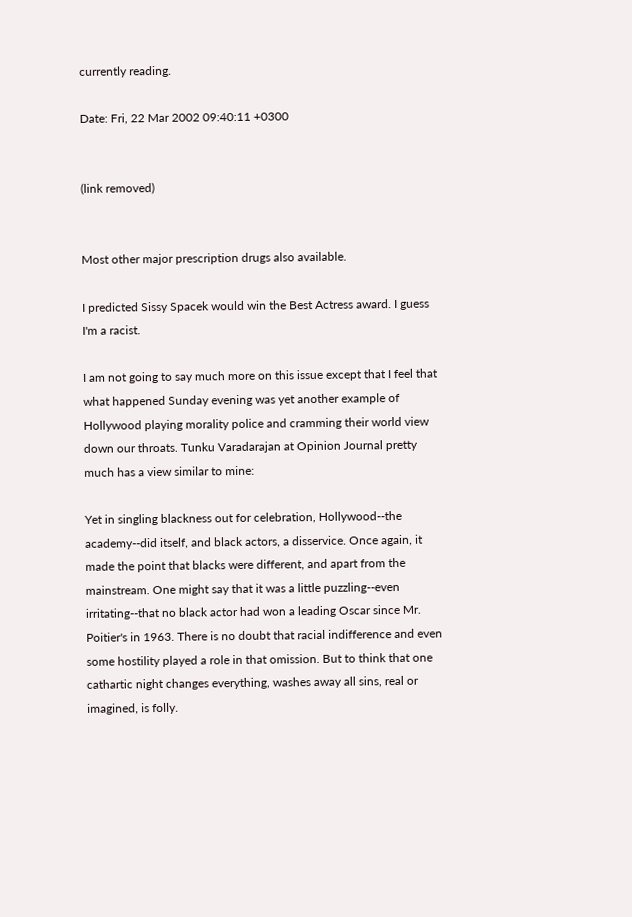currently reading.

Date: Fri, 22 Mar 2002 09:40:11 +0300


(link removed)


Most other major prescription drugs also available.

I predicted Sissy Spacek would win the Best Actress award. I guess I'm a racist.

I am not going to say much more on this issue except that I feel that what happened Sunday evening was yet another example of Hollywood playing morality police and cramming their world view down our throats. Tunku Varadarajan at Opinion Journal pretty much has a view similar to mine:

Yet in singling blackness out for celebration, Hollywood--the academy--did itself, and black actors, a disservice. Once again, it made the point that blacks were different, and apart from the mainstream. One might say that it was a little puzzling--even irritating--that no black actor had won a leading Oscar since Mr. Poitier's in 1963. There is no doubt that racial indifference and even some hostility played a role in that omission. But to think that one cathartic night changes everything, washes away all sins, real or imagined, is folly.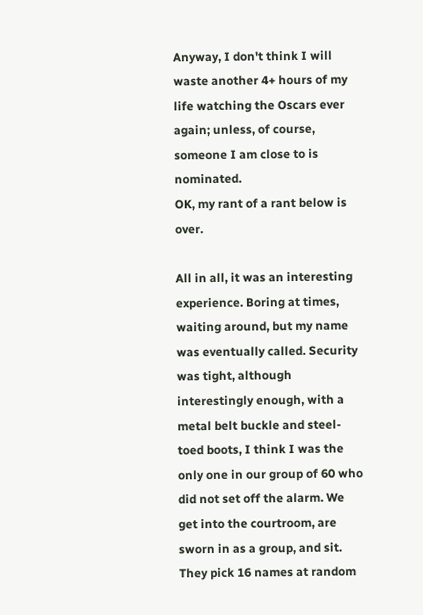Anyway, I don't think I will waste another 4+ hours of my life watching the Oscars ever again; unless, of course, someone I am close to is nominated.
OK, my rant of a rant below is over.

All in all, it was an interesting experience. Boring at times, waiting around, but my name was eventually called. Security was tight, although interestingly enough, with a metal belt buckle and steel-toed boots, I think I was the only one in our group of 60 who did not set off the alarm. We get into the courtroom, are sworn in as a group, and sit. They pick 16 names at random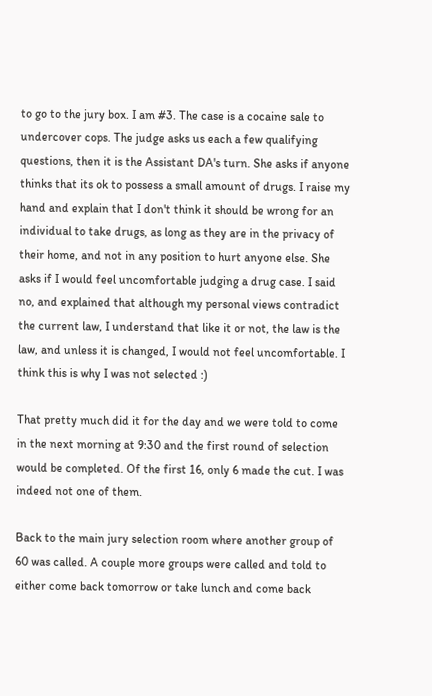to go to the jury box. I am #3. The case is a cocaine sale to undercover cops. The judge asks us each a few qualifying questions, then it is the Assistant DA's turn. She asks if anyone thinks that its ok to possess a small amount of drugs. I raise my hand and explain that I don't think it should be wrong for an individual to take drugs, as long as they are in the privacy of their home, and not in any position to hurt anyone else. She asks if I would feel uncomfortable judging a drug case. I said no, and explained that although my personal views contradict the current law, I understand that like it or not, the law is the law, and unless it is changed, I would not feel uncomfortable. I think this is why I was not selected :)

That pretty much did it for the day and we were told to come in the next morning at 9:30 and the first round of selection would be completed. Of the first 16, only 6 made the cut. I was indeed not one of them.

Back to the main jury selection room where another group of 60 was called. A couple more groups were called and told to either come back tomorrow or take lunch and come back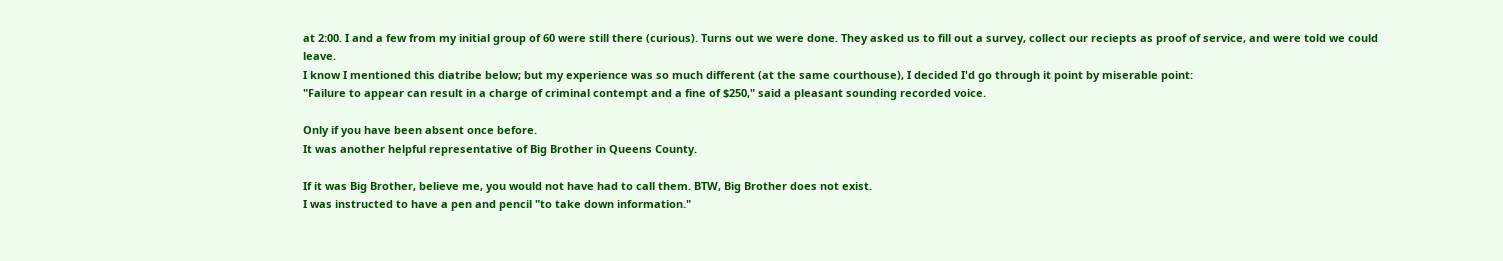at 2:00. I and a few from my initial group of 60 were still there (curious). Turns out we were done. They asked us to fill out a survey, collect our reciepts as proof of service, and were told we could leave.
I know I mentioned this diatribe below; but my experience was so much different (at the same courthouse), I decided I'd go through it point by miserable point:
"Failure to appear can result in a charge of criminal contempt and a fine of $250," said a pleasant sounding recorded voice.

Only if you have been absent once before.
It was another helpful representative of Big Brother in Queens County.

If it was Big Brother, believe me, you would not have had to call them. BTW, Big Brother does not exist.
I was instructed to have a pen and pencil "to take down information."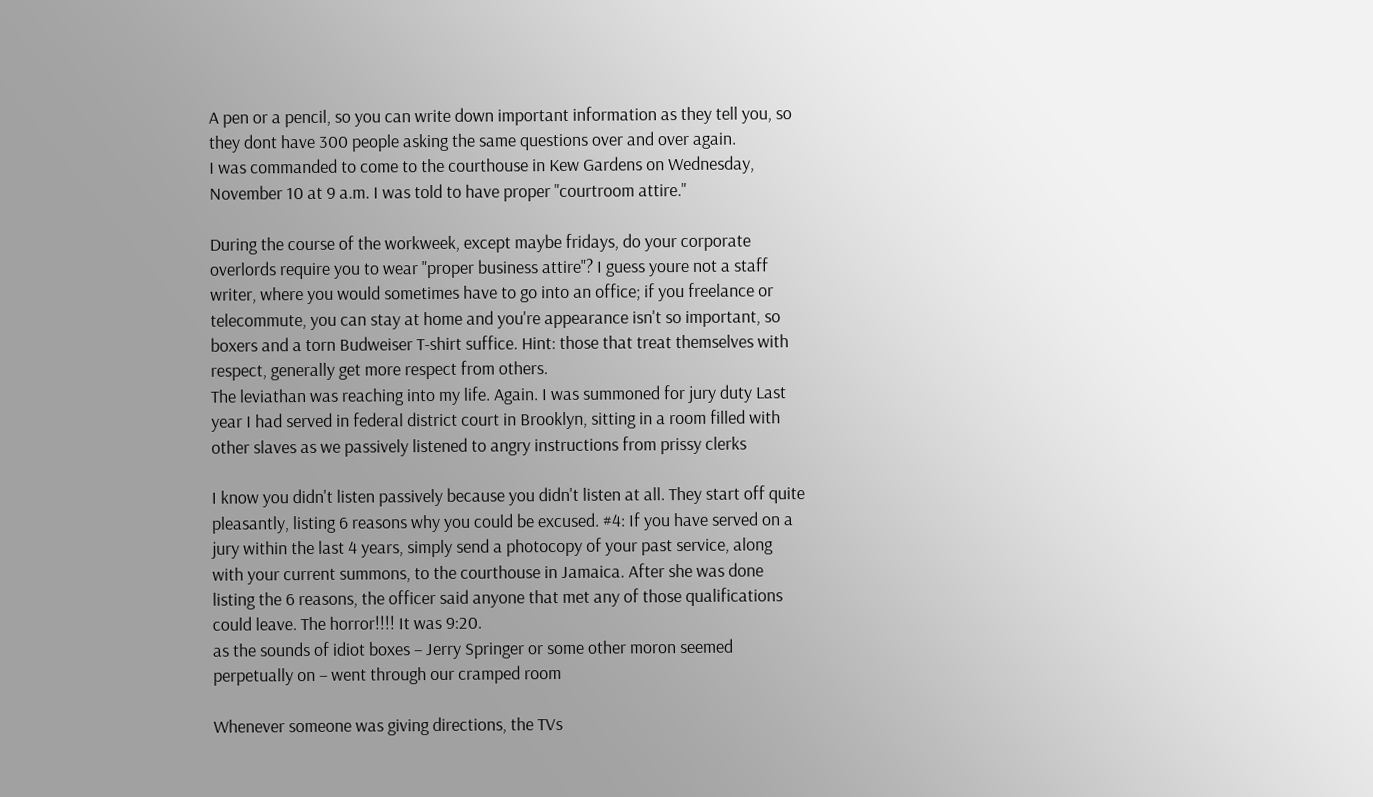A pen or a pencil, so you can write down important information as they tell you, so they dont have 300 people asking the same questions over and over again.
I was commanded to come to the courthouse in Kew Gardens on Wednesday, November 10 at 9 a.m. I was told to have proper "courtroom attire."

During the course of the workweek, except maybe fridays, do your corporate overlords require you to wear "proper business attire"? I guess youre not a staff writer, where you would sometimes have to go into an office; if you freelance or telecommute, you can stay at home and you're appearance isn't so important, so boxers and a torn Budweiser T-shirt suffice. Hint: those that treat themselves with respect, generally get more respect from others.
The leviathan was reaching into my life. Again. I was summoned for jury duty Last year I had served in federal district court in Brooklyn, sitting in a room filled with other slaves as we passively listened to angry instructions from prissy clerks

I know you didn't listen passively because you didn't listen at all. They start off quite pleasantly, listing 6 reasons why you could be excused. #4: If you have served on a jury within the last 4 years, simply send a photocopy of your past service, along with your current summons, to the courthouse in Jamaica. After she was done listing the 6 reasons, the officer said anyone that met any of those qualifications could leave. The horror!!!! It was 9:20.
as the sounds of idiot boxes – Jerry Springer or some other moron seemed perpetually on – went through our cramped room

Whenever someone was giving directions, the TVs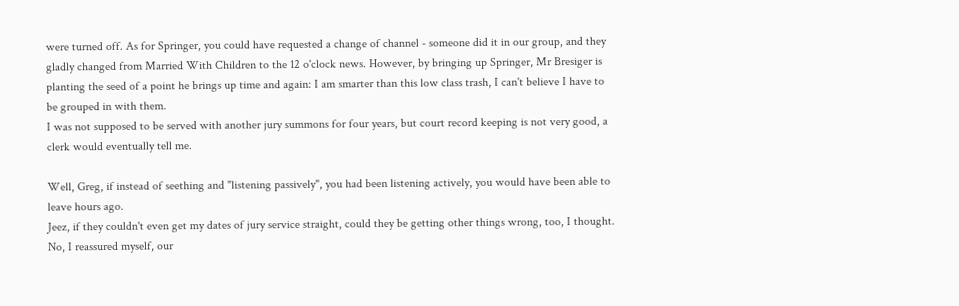were turned off. As for Springer, you could have requested a change of channel - someone did it in our group, and they gladly changed from Married With Children to the 12 o'clock news. However, by bringing up Springer, Mr Bresiger is planting the seed of a point he brings up time and again: I am smarter than this low class trash, I can't believe I have to be grouped in with them.
I was not supposed to be served with another jury summons for four years, but court record keeping is not very good, a clerk would eventually tell me.

Well, Greg, if instead of seething and "listening passively", you had been listening actively, you would have been able to leave hours ago.
Jeez, if they couldn't even get my dates of jury service straight, could they be getting other things wrong, too, I thought. No, I reassured myself, our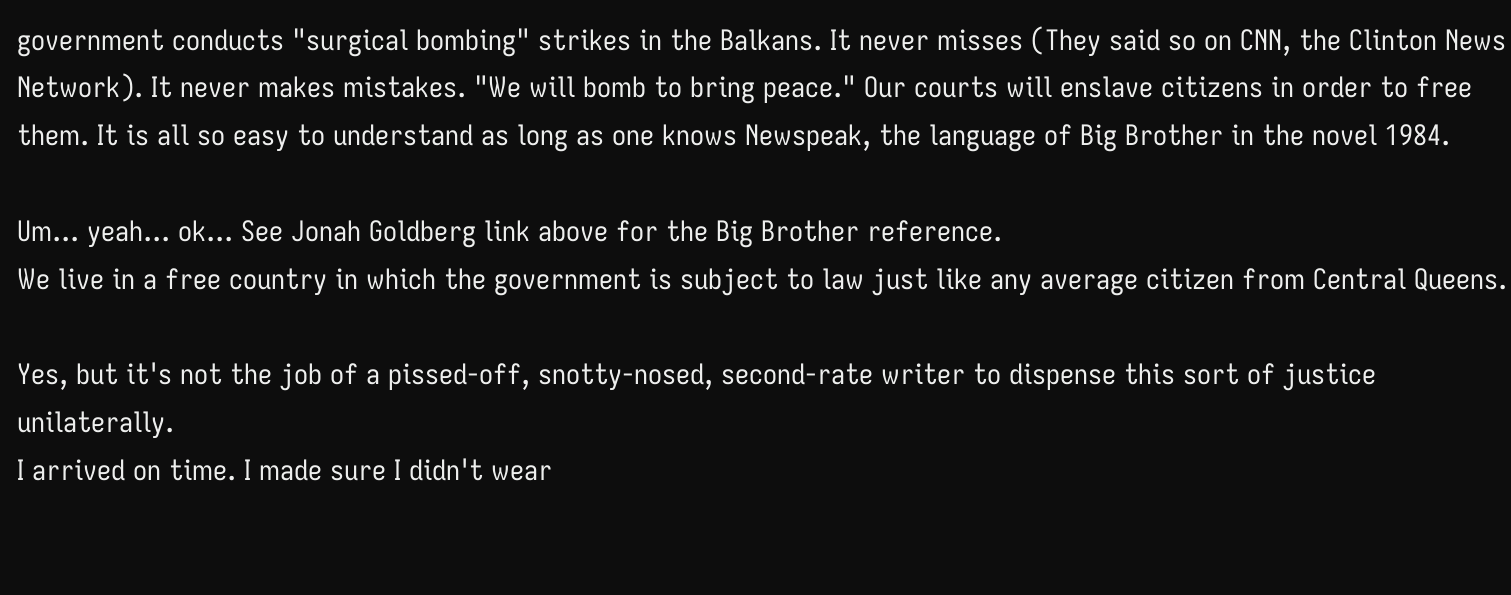government conducts "surgical bombing" strikes in the Balkans. It never misses (They said so on CNN, the Clinton News Network). It never makes mistakes. "We will bomb to bring peace." Our courts will enslave citizens in order to free them. It is all so easy to understand as long as one knows Newspeak, the language of Big Brother in the novel 1984.

Um... yeah... ok... See Jonah Goldberg link above for the Big Brother reference.
We live in a free country in which the government is subject to law just like any average citizen from Central Queens.

Yes, but it's not the job of a pissed-off, snotty-nosed, second-rate writer to dispense this sort of justice unilaterally.
I arrived on time. I made sure I didn't wear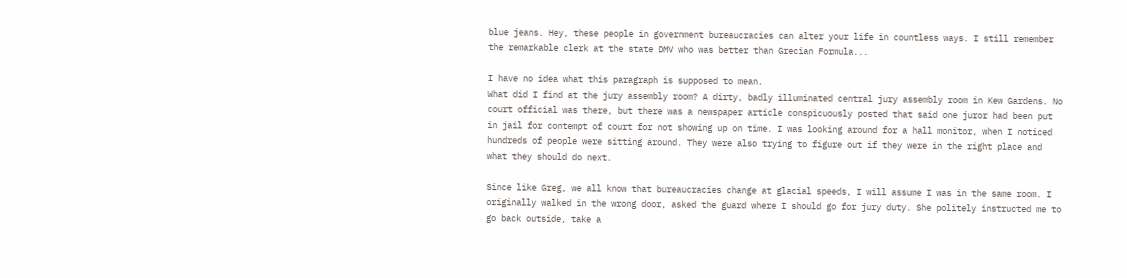blue jeans. Hey, these people in government bureaucracies can alter your life in countless ways. I still remember the remarkable clerk at the state DMV who was better than Grecian Formula...

I have no idea what this paragraph is supposed to mean.
What did I find at the jury assembly room? A dirty, badly illuminated central jury assembly room in Kew Gardens. No court official was there, but there was a newspaper article conspicuously posted that said one juror had been put in jail for contempt of court for not showing up on time. I was looking around for a hall monitor, when I noticed hundreds of people were sitting around. They were also trying to figure out if they were in the right place and what they should do next.

Since like Greg, we all know that bureaucracies change at glacial speeds, I will assume I was in the same room. I originally walked in the wrong door, asked the guard where I should go for jury duty. She politely instructed me to go back outside, take a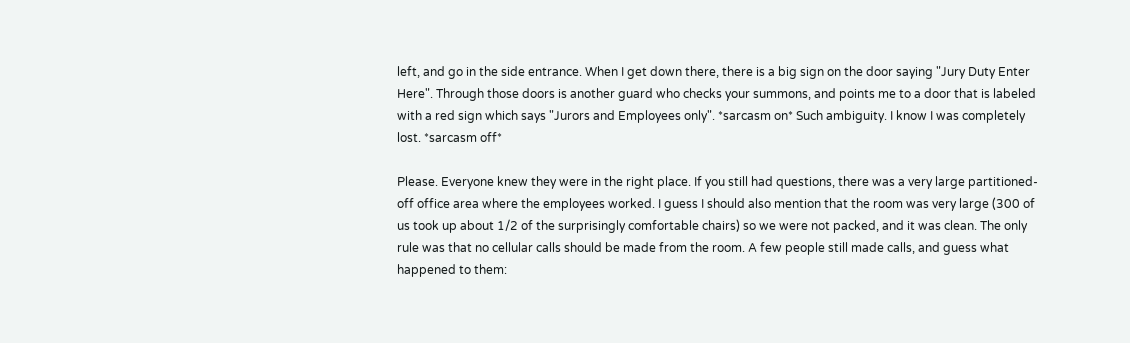left, and go in the side entrance. When I get down there, there is a big sign on the door saying "Jury Duty Enter Here". Through those doors is another guard who checks your summons, and points me to a door that is labeled with a red sign which says "Jurors and Employees only". *sarcasm on* Such ambiguity. I know I was completely lost. *sarcasm off*

Please. Everyone knew they were in the right place. If you still had questions, there was a very large partitioned-off office area where the employees worked. I guess I should also mention that the room was very large (300 of us took up about 1/2 of the surprisingly comfortable chairs) so we were not packed, and it was clean. The only rule was that no cellular calls should be made from the room. A few people still made calls, and guess what happened to them: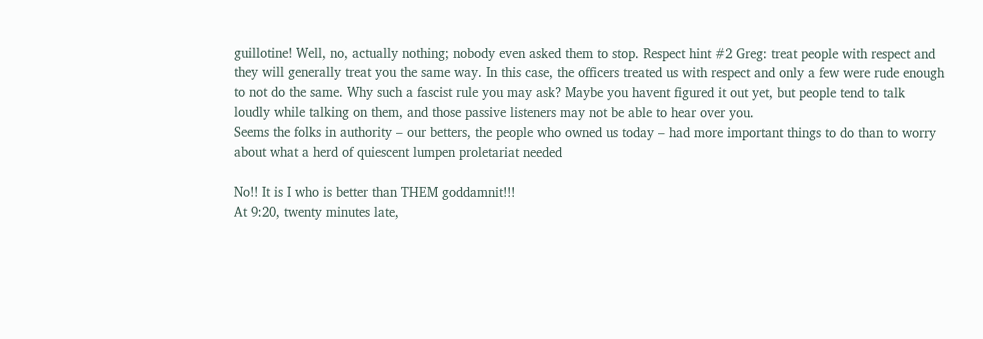guillotine! Well, no, actually nothing; nobody even asked them to stop. Respect hint #2 Greg: treat people with respect and they will generally treat you the same way. In this case, the officers treated us with respect and only a few were rude enough to not do the same. Why such a fascist rule you may ask? Maybe you havent figured it out yet, but people tend to talk loudly while talking on them, and those passive listeners may not be able to hear over you.
Seems the folks in authority – our betters, the people who owned us today – had more important things to do than to worry about what a herd of quiescent lumpen proletariat needed

No!! It is I who is better than THEM goddamnit!!!
At 9:20, twenty minutes late,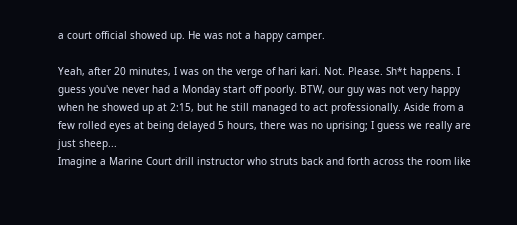a court official showed up. He was not a happy camper.

Yeah, after 20 minutes, I was on the verge of hari kari. Not. Please. Sh*t happens. I guess you've never had a Monday start off poorly. BTW, our guy was not very happy when he showed up at 2:15, but he still managed to act professionally. Aside from a few rolled eyes at being delayed 5 hours, there was no uprising; I guess we really are just sheep...
Imagine a Marine Court drill instructor who struts back and forth across the room like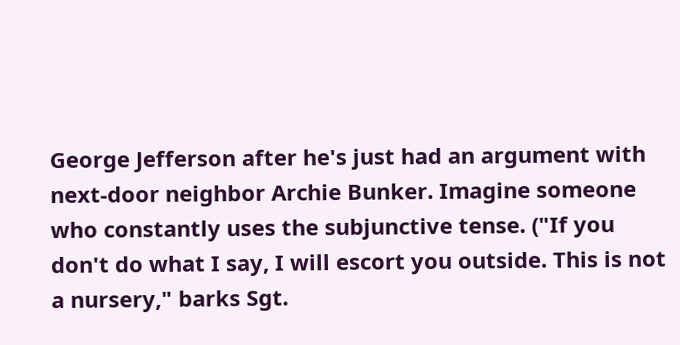George Jefferson after he's just had an argument with next-door neighbor Archie Bunker. Imagine someone who constantly uses the subjunctive tense. ("If you don't do what I say, I will escort you outside. This is not a nursery," barks Sgt.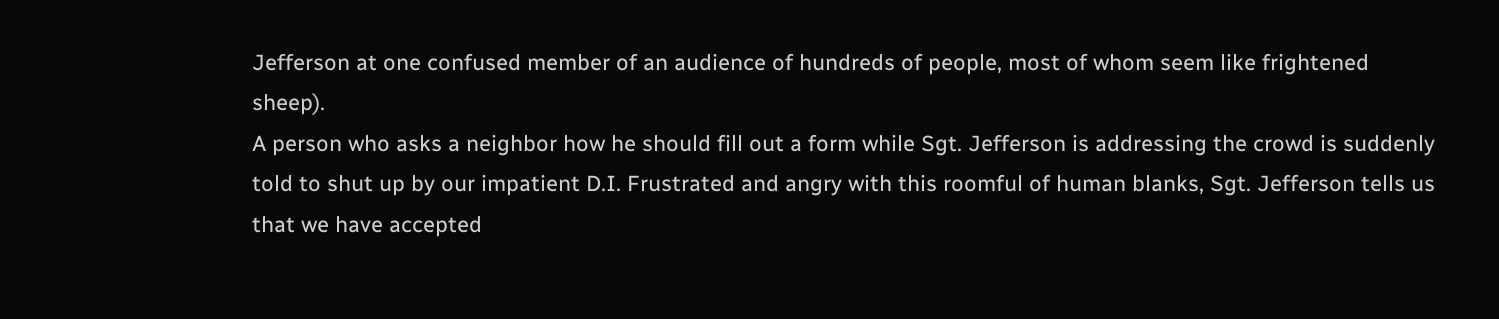Jefferson at one confused member of an audience of hundreds of people, most of whom seem like frightened sheep).
A person who asks a neighbor how he should fill out a form while Sgt. Jefferson is addressing the crowd is suddenly told to shut up by our impatient D.I. Frustrated and angry with this roomful of human blanks, Sgt. Jefferson tells us that we have accepted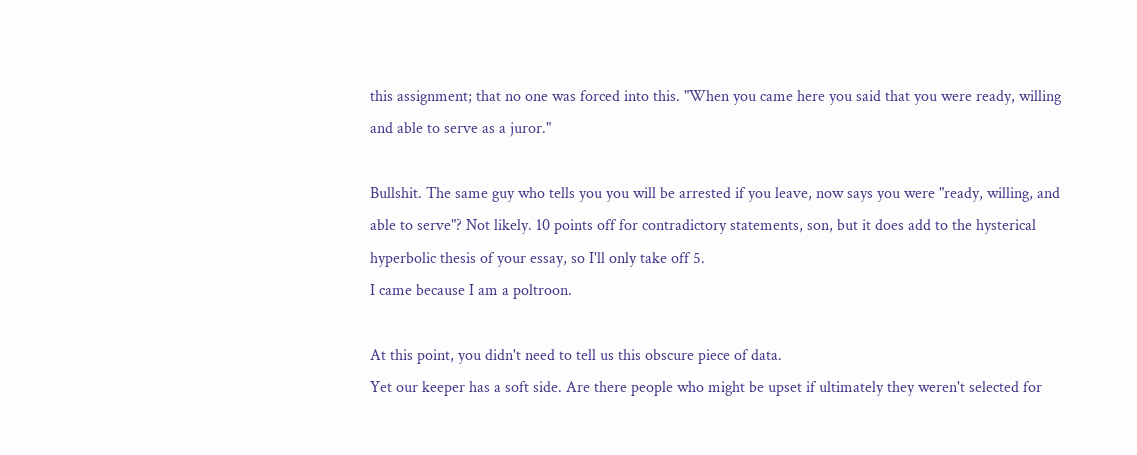this assignment; that no one was forced into this. "When you came here you said that you were ready, willing and able to serve as a juror."

Bullshit. The same guy who tells you you will be arrested if you leave, now says you were "ready, willing, and able to serve"? Not likely. 10 points off for contradictory statements, son, but it does add to the hysterical hyperbolic thesis of your essay, so I'll only take off 5.
I came because I am a poltroon.

At this point, you didn't need to tell us this obscure piece of data.
Yet our keeper has a soft side. Are there people who might be upset if ultimately they weren't selected for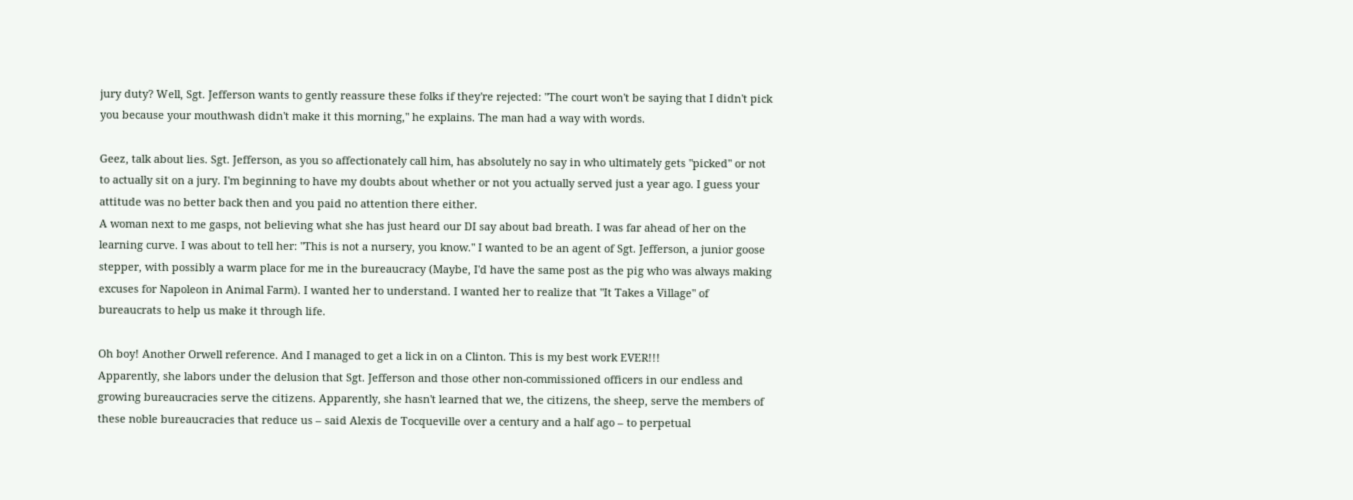jury duty? Well, Sgt. Jefferson wants to gently reassure these folks if they're rejected: "The court won't be saying that I didn't pick you because your mouthwash didn't make it this morning," he explains. The man had a way with words.

Geez, talk about lies. Sgt. Jefferson, as you so affectionately call him, has absolutely no say in who ultimately gets "picked" or not to actually sit on a jury. I'm beginning to have my doubts about whether or not you actually served just a year ago. I guess your attitude was no better back then and you paid no attention there either.
A woman next to me gasps, not believing what she has just heard our DI say about bad breath. I was far ahead of her on the learning curve. I was about to tell her: "This is not a nursery, you know." I wanted to be an agent of Sgt. Jefferson, a junior goose stepper, with possibly a warm place for me in the bureaucracy (Maybe, I'd have the same post as the pig who was always making excuses for Napoleon in Animal Farm). I wanted her to understand. I wanted her to realize that "It Takes a Village" of bureaucrats to help us make it through life.

Oh boy! Another Orwell reference. And I managed to get a lick in on a Clinton. This is my best work EVER!!!
Apparently, she labors under the delusion that Sgt. Jefferson and those other non-commissioned officers in our endless and growing bureaucracies serve the citizens. Apparently, she hasn't learned that we, the citizens, the sheep, serve the members of these noble bureaucracies that reduce us – said Alexis de Tocqueville over a century and a half ago – to perpetual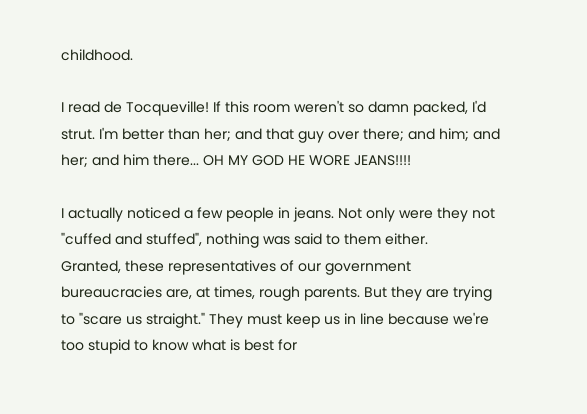childhood.

I read de Tocqueville! If this room weren't so damn packed, I'd strut. I'm better than her; and that guy over there; and him; and her; and him there... OH MY GOD HE WORE JEANS!!!!

I actually noticed a few people in jeans. Not only were they not "cuffed and stuffed", nothing was said to them either.
Granted, these representatives of our government bureaucracies are, at times, rough parents. But they are trying to "scare us straight." They must keep us in line because we're too stupid to know what is best for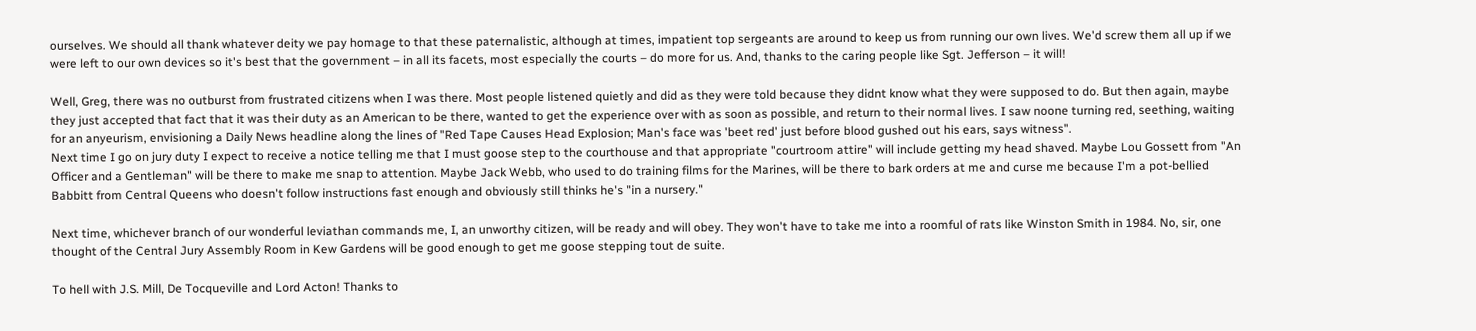ourselves. We should all thank whatever deity we pay homage to that these paternalistic, although at times, impatient top sergeants are around to keep us from running our own lives. We'd screw them all up if we were left to our own devices so it's best that the government – in all its facets, most especially the courts – do more for us. And, thanks to the caring people like Sgt. Jefferson – it will!

Well, Greg, there was no outburst from frustrated citizens when I was there. Most people listened quietly and did as they were told because they didnt know what they were supposed to do. But then again, maybe they just accepted that fact that it was their duty as an American to be there, wanted to get the experience over with as soon as possible, and return to their normal lives. I saw noone turning red, seething, waiting for an anyeurism, envisioning a Daily News headline along the lines of "Red Tape Causes Head Explosion; Man's face was 'beet red' just before blood gushed out his ears, says witness".
Next time I go on jury duty I expect to receive a notice telling me that I must goose step to the courthouse and that appropriate "courtroom attire" will include getting my head shaved. Maybe Lou Gossett from "An Officer and a Gentleman" will be there to make me snap to attention. Maybe Jack Webb, who used to do training films for the Marines, will be there to bark orders at me and curse me because I'm a pot-bellied Babbitt from Central Queens who doesn't follow instructions fast enough and obviously still thinks he's "in a nursery."

Next time, whichever branch of our wonderful leviathan commands me, I, an unworthy citizen, will be ready and will obey. They won't have to take me into a roomful of rats like Winston Smith in 1984. No, sir, one thought of the Central Jury Assembly Room in Kew Gardens will be good enough to get me goose stepping tout de suite.

To hell with J.S. Mill, De Tocqueville and Lord Acton! Thanks to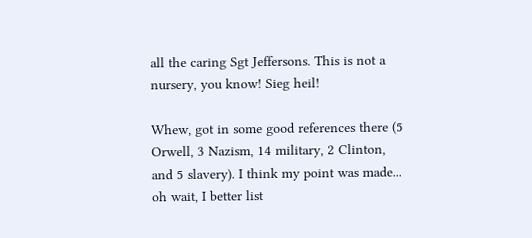all the caring Sgt Jeffersons. This is not a nursery, you know! Sieg heil!

Whew, got in some good references there (5 Orwell, 3 Nazism, 14 military, 2 Clinton, and 5 slavery). I think my point was made... oh wait, I better list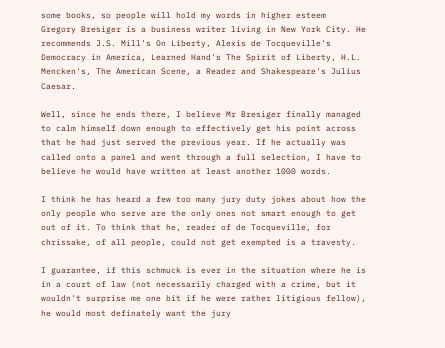some books, so people will hold my words in higher esteem
Gregory Bresiger is a business writer living in New York City. He recommends J.S. Mill's On Liberty, Alexis de Tocqueville's Democracy in America, Learned Hand's The Spirit of Liberty, H.L. Mencken's, The American Scene, a Reader and Shakespeare's Julius Caesar.

Well, since he ends there, I believe Mr Bresiger finally managed to calm himself down enough to effectively get his point across that he had just served the previous year. If he actually was called onto a panel and went through a full selection, I have to believe he would have written at least another 1000 words.

I think he has heard a few too many jury duty jokes about how the only people who serve are the only ones not smart enough to get out of it. To think that he, reader of de Tocqueville, for chrissake, of all people, could not get exempted is a travesty.

I guarantee, if this schmuck is ever in the situation where he is in a court of law (not necessarily charged with a crime, but it wouldn't surprise me one bit if he were rather litigious fellow), he would most definately want the jury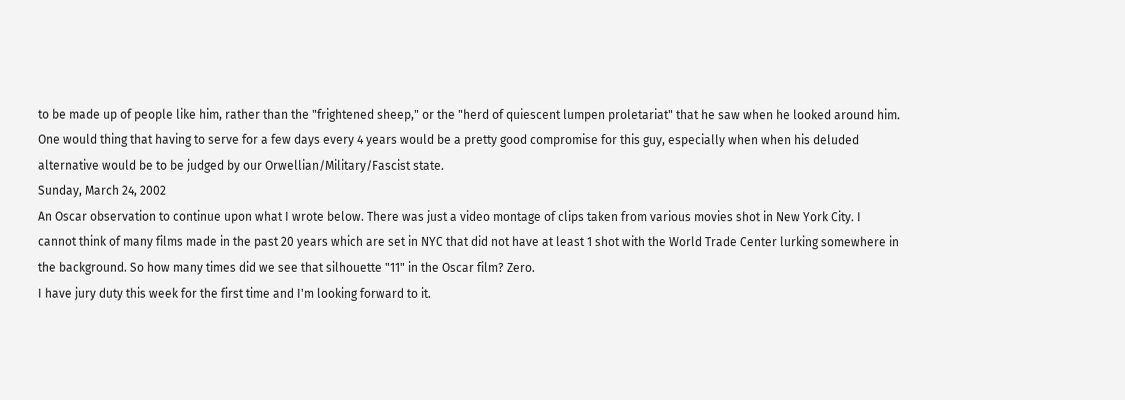to be made up of people like him, rather than the "frightened sheep," or the "herd of quiescent lumpen proletariat" that he saw when he looked around him. One would thing that having to serve for a few days every 4 years would be a pretty good compromise for this guy, especially when when his deluded alternative would be to be judged by our Orwellian/Military/Fascist state.
Sunday, March 24, 2002
An Oscar observation to continue upon what I wrote below. There was just a video montage of clips taken from various movies shot in New York City. I cannot think of many films made in the past 20 years which are set in NYC that did not have at least 1 shot with the World Trade Center lurking somewhere in the background. So how many times did we see that silhouette "11" in the Oscar film? Zero.
I have jury duty this week for the first time and I'm looking forward to it.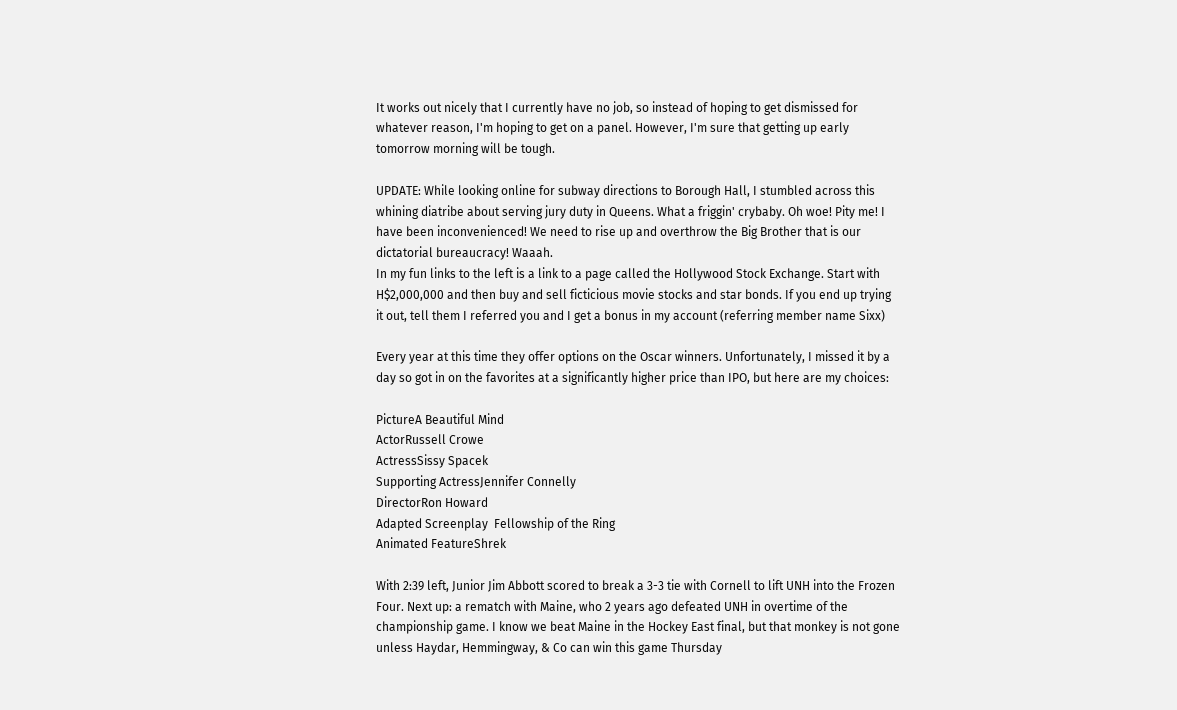It works out nicely that I currently have no job, so instead of hoping to get dismissed for whatever reason, I'm hoping to get on a panel. However, I'm sure that getting up early tomorrow morning will be tough.

UPDATE: While looking online for subway directions to Borough Hall, I stumbled across this whining diatribe about serving jury duty in Queens. What a friggin' crybaby. Oh woe! Pity me! I have been inconvenienced! We need to rise up and overthrow the Big Brother that is our dictatorial bureaucracy! Waaah.
In my fun links to the left is a link to a page called the Hollywood Stock Exchange. Start with H$2,000,000 and then buy and sell ficticious movie stocks and star bonds. If you end up trying it out, tell them I referred you and I get a bonus in my account (referring member name Sixx)

Every year at this time they offer options on the Oscar winners. Unfortunately, I missed it by a day so got in on the favorites at a significantly higher price than IPO, but here are my choices:

PictureA Beautiful Mind
ActorRussell Crowe
ActressSissy Spacek
Supporting ActressJennifer Connelly
DirectorRon Howard
Adapted Screenplay  Fellowship of the Ring
Animated FeatureShrek

With 2:39 left, Junior Jim Abbott scored to break a 3-3 tie with Cornell to lift UNH into the Frozen Four. Next up: a rematch with Maine, who 2 years ago defeated UNH in overtime of the championship game. I know we beat Maine in the Hockey East final, but that monkey is not gone unless Haydar, Hemmingway, & Co can win this game Thursday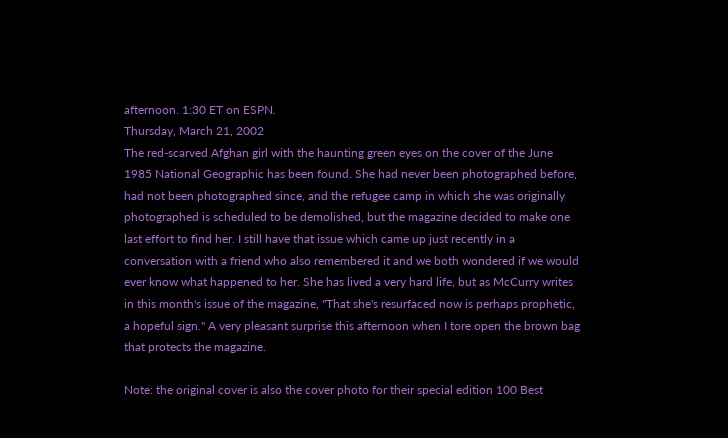afternoon. 1:30 ET on ESPN.
Thursday, March 21, 2002
The red-scarved Afghan girl with the haunting green eyes on the cover of the June 1985 National Geographic has been found. She had never been photographed before, had not been photographed since, and the refugee camp in which she was originally photographed is scheduled to be demolished, but the magazine decided to make one last effort to find her. I still have that issue which came up just recently in a conversation with a friend who also remembered it and we both wondered if we would ever know what happened to her. She has lived a very hard life, but as McCurry writes in this month's issue of the magazine, "That she's resurfaced now is perhaps prophetic, a hopeful sign." A very pleasant surprise this afternoon when I tore open the brown bag that protects the magazine.

Note: the original cover is also the cover photo for their special edition 100 Best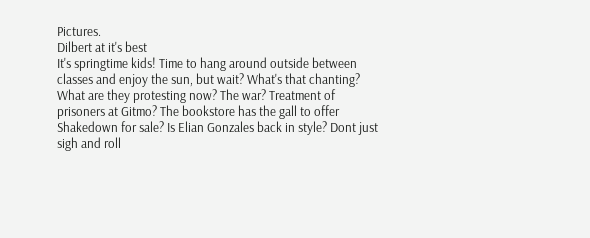Pictures.
Dilbert at it's best
It's springtime kids! Time to hang around outside between classes and enjoy the sun, but wait? What's that chanting? What are they protesting now? The war? Treatment of prisoners at Gitmo? The bookstore has the gall to offer Shakedown for sale? Is Elian Gonzales back in style? Dont just sigh and roll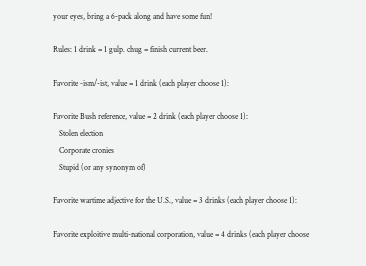your eyes, bring a 6-pack along and have some fun!

Rules: 1 drink = 1 gulp. chug = finish current beer.

Favorite -ism/-ist, value = 1 drink (each player choose 1):

Favorite Bush reference, value = 2 drink (each player choose 1):
   Stolen election
   Corporate cronies
   Stupid (or any synonym of)

Favorite wartime adjective for the U.S., value = 3 drinks (each player choose 1):

Favorite exploitive multi-national corporation, value = 4 drinks (each player choose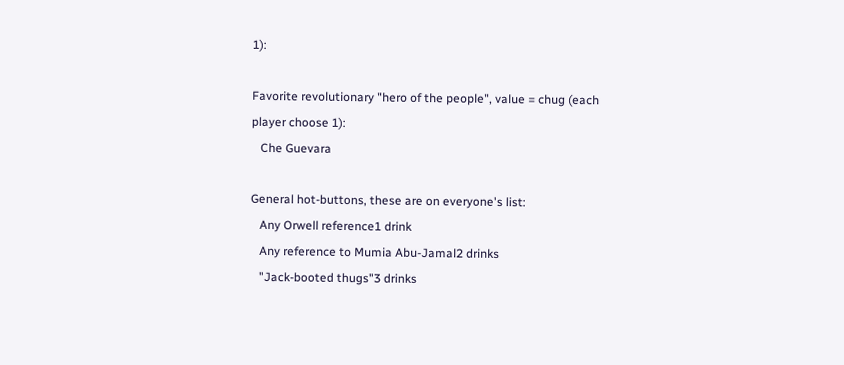1):

Favorite revolutionary "hero of the people", value = chug (each player choose 1):
   Che Guevara

General hot-buttons, these are on everyone's list:
   Any Orwell reference1 drink
   Any reference to Mumia Abu-Jamal2 drinks
   "Jack-booted thugs"3 drinks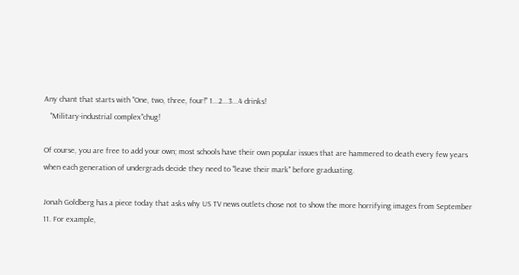Any chant that starts with "One, two, three, four!" 1...2...3...4 drinks!
   "Military-industrial complex"chug!

Of course, you are free to add your own; most schools have their own popular issues that are hammered to death every few years when each generation of undergrads decide they need to "leave their mark" before graduating.

Jonah Goldberg has a piece today that asks why US TV news outlets chose not to show the more horrifying images from September 11. For example,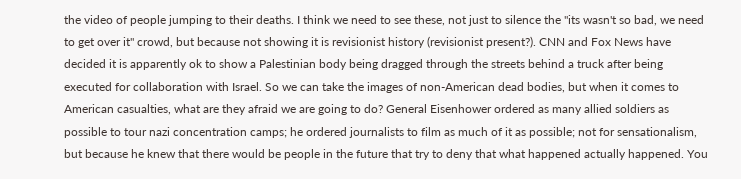the video of people jumping to their deaths. I think we need to see these, not just to silence the "its wasn't so bad, we need to get over it" crowd, but because not showing it is revisionist history (revisionist present?). CNN and Fox News have decided it is apparently ok to show a Palestinian body being dragged through the streets behind a truck after being executed for collaboration with Israel. So we can take the images of non-American dead bodies, but when it comes to American casualties, what are they afraid we are going to do? General Eisenhower ordered as many allied soldiers as possible to tour nazi concentration camps; he ordered journalists to film as much of it as possible; not for sensationalism, but because he knew that there would be people in the future that try to deny that what happened actually happened. You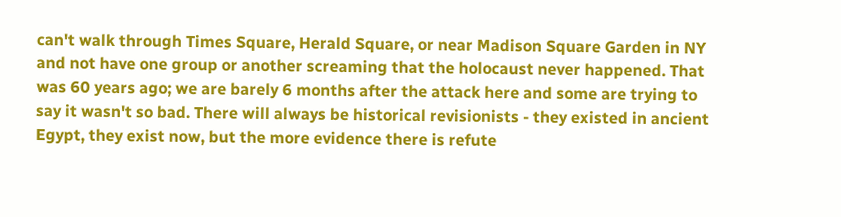can't walk through Times Square, Herald Square, or near Madison Square Garden in NY and not have one group or another screaming that the holocaust never happened. That was 60 years ago; we are barely 6 months after the attack here and some are trying to say it wasn't so bad. There will always be historical revisionists - they existed in ancient Egypt, they exist now, but the more evidence there is refute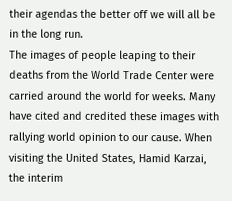their agendas the better off we will all be in the long run.
The images of people leaping to their deaths from the World Trade Center were carried around the world for weeks. Many have cited and credited these images with rallying world opinion to our cause. When visiting the United States, Hamid Karzai, the interim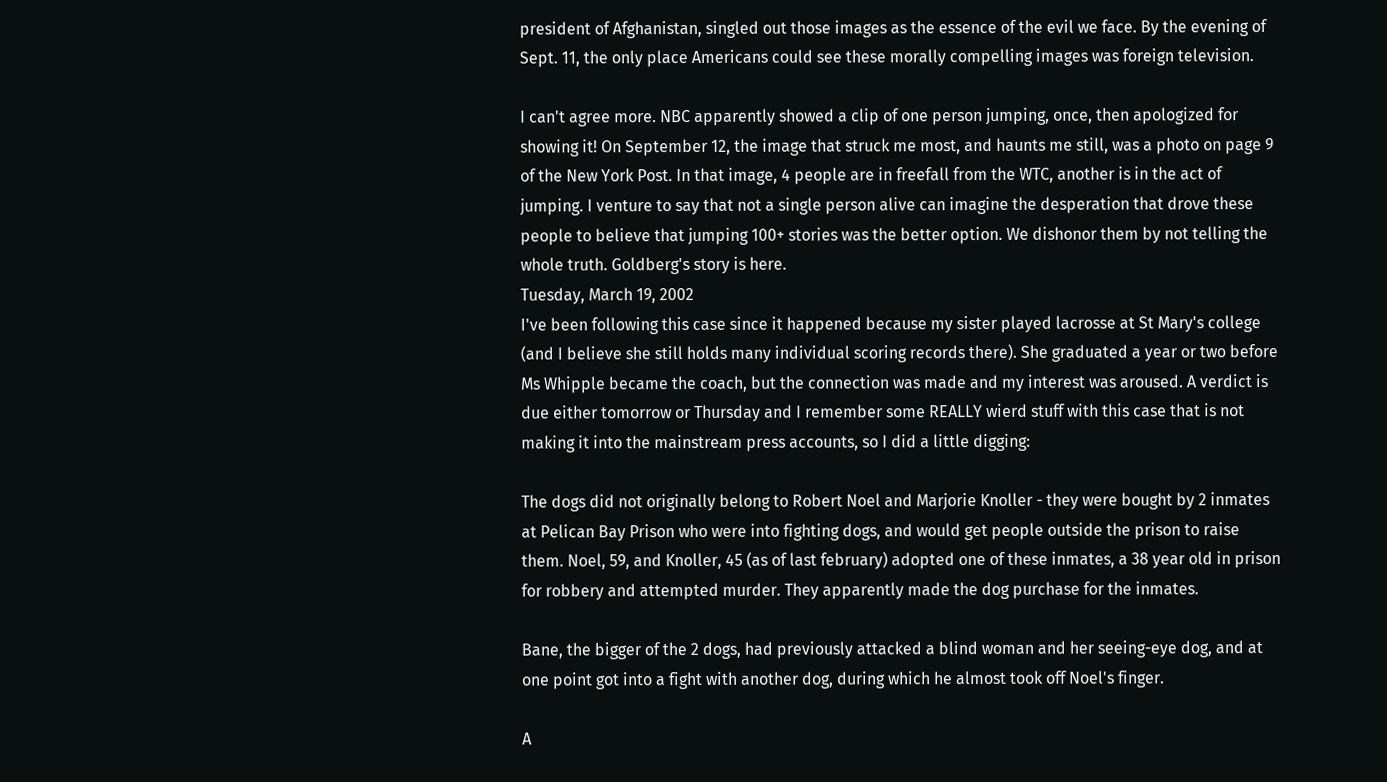president of Afghanistan, singled out those images as the essence of the evil we face. By the evening of Sept. 11, the only place Americans could see these morally compelling images was foreign television.

I can't agree more. NBC apparently showed a clip of one person jumping, once, then apologized for showing it! On September 12, the image that struck me most, and haunts me still, was a photo on page 9 of the New York Post. In that image, 4 people are in freefall from the WTC, another is in the act of jumping. I venture to say that not a single person alive can imagine the desperation that drove these people to believe that jumping 100+ stories was the better option. We dishonor them by not telling the whole truth. Goldberg's story is here.
Tuesday, March 19, 2002
I've been following this case since it happened because my sister played lacrosse at St Mary's college (and I believe she still holds many individual scoring records there). She graduated a year or two before Ms Whipple became the coach, but the connection was made and my interest was aroused. A verdict is due either tomorrow or Thursday and I remember some REALLY wierd stuff with this case that is not making it into the mainstream press accounts, so I did a little digging:

The dogs did not originally belong to Robert Noel and Marjorie Knoller - they were bought by 2 inmates at Pelican Bay Prison who were into fighting dogs, and would get people outside the prison to raise them. Noel, 59, and Knoller, 45 (as of last february) adopted one of these inmates, a 38 year old in prison for robbery and attempted murder. They apparently made the dog purchase for the inmates.

Bane, the bigger of the 2 dogs, had previously attacked a blind woman and her seeing-eye dog, and at one point got into a fight with another dog, during which he almost took off Noel's finger.

A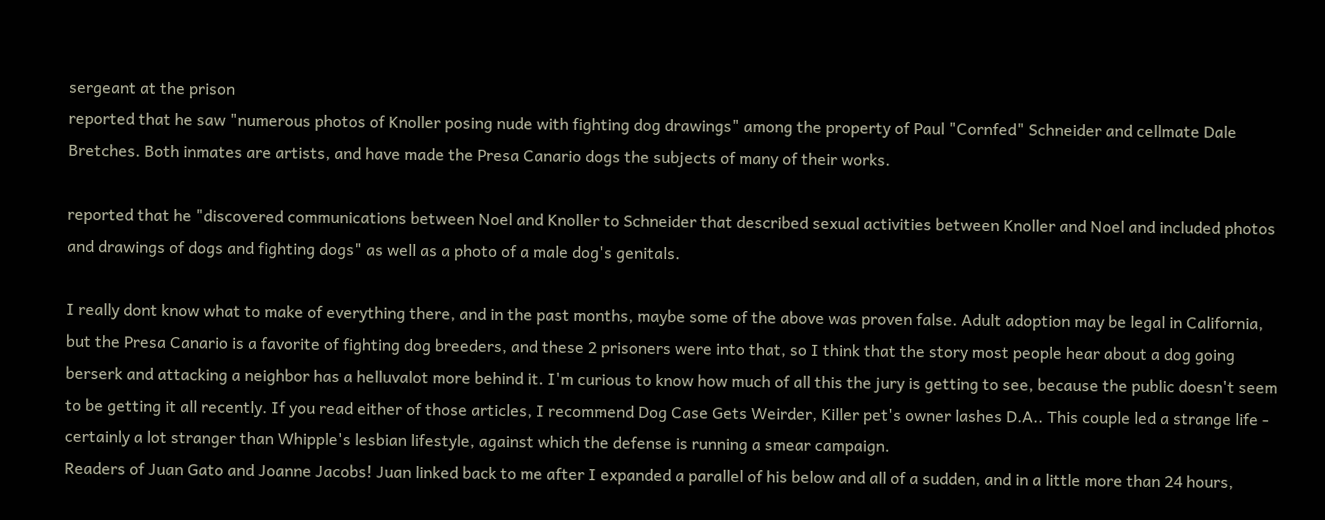sergeant at the prison
reported that he saw "numerous photos of Knoller posing nude with fighting dog drawings" among the property of Paul "Cornfed" Schneider and cellmate Dale Bretches. Both inmates are artists, and have made the Presa Canario dogs the subjects of many of their works.

reported that he "discovered communications between Noel and Knoller to Schneider that described sexual activities between Knoller and Noel and included photos and drawings of dogs and fighting dogs" as well as a photo of a male dog's genitals.

I really dont know what to make of everything there, and in the past months, maybe some of the above was proven false. Adult adoption may be legal in California, but the Presa Canario is a favorite of fighting dog breeders, and these 2 prisoners were into that, so I think that the story most people hear about a dog going berserk and attacking a neighbor has a helluvalot more behind it. I'm curious to know how much of all this the jury is getting to see, because the public doesn't seem to be getting it all recently. If you read either of those articles, I recommend Dog Case Gets Weirder, Killer pet's owner lashes D.A.. This couple led a strange life - certainly a lot stranger than Whipple's lesbian lifestyle, against which the defense is running a smear campaign.
Readers of Juan Gato and Joanne Jacobs! Juan linked back to me after I expanded a parallel of his below and all of a sudden, and in a little more than 24 hours,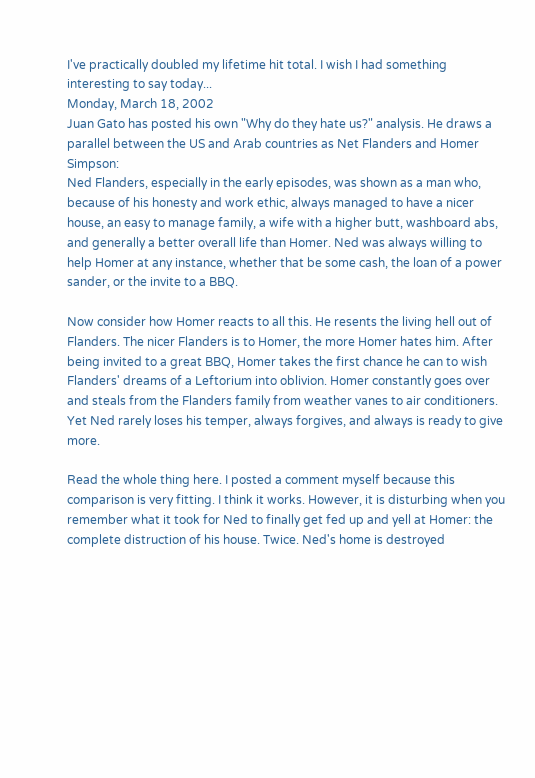I've practically doubled my lifetime hit total. I wish I had something interesting to say today...
Monday, March 18, 2002
Juan Gato has posted his own "Why do they hate us?" analysis. He draws a parallel between the US and Arab countries as Net Flanders and Homer Simpson:
Ned Flanders, especially in the early episodes, was shown as a man who, because of his honesty and work ethic, always managed to have a nicer house, an easy to manage family, a wife with a higher butt, washboard abs, and generally a better overall life than Homer. Ned was always willing to help Homer at any instance, whether that be some cash, the loan of a power sander, or the invite to a BBQ.

Now consider how Homer reacts to all this. He resents the living hell out of Flanders. The nicer Flanders is to Homer, the more Homer hates him. After being invited to a great BBQ, Homer takes the first chance he can to wish Flanders' dreams of a Leftorium into oblivion. Homer constantly goes over and steals from the Flanders family from weather vanes to air conditioners. Yet Ned rarely loses his temper, always forgives, and always is ready to give more.

Read the whole thing here. I posted a comment myself because this comparison is very fitting. I think it works. However, it is disturbing when you remember what it took for Ned to finally get fed up and yell at Homer: the complete distruction of his house. Twice. Ned's home is destroyed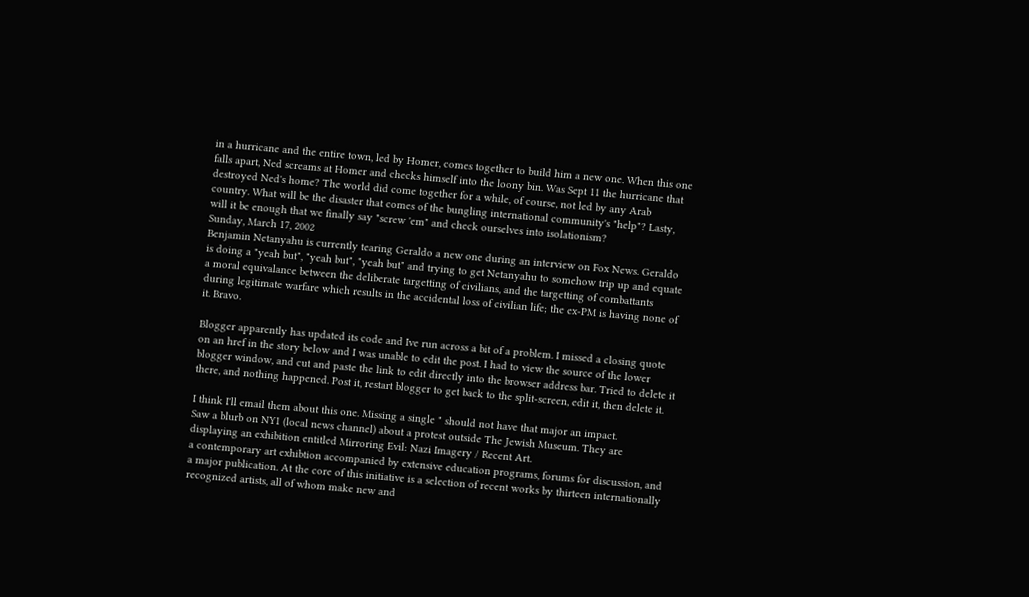in a hurricane and the entire town, led by Homer, comes together to build him a new one. When this one falls apart, Ned screams at Homer and checks himself into the loony bin. Was Sept 11 the hurricane that destroyed Ned's home? The world did come together for a while, of course, not led by any Arab country. What will be the disaster that comes of the bungling international community's "help"? Lasty, will it be enough that we finally say "screw 'em" and check ourselves into isolationism?
Sunday, March 17, 2002
Benjamin Netanyahu is currently tearing Geraldo a new one during an interview on Fox News. Geraldo is doing a "yeah but", "yeah but", "yeah but" and trying to get Netanyahu to somehow trip up and equate a moral equivalance between the deliberate targetting of civilians, and the targetting of combattants during legitimate warfare which results in the accidental loss of civilian life; the ex-PM is having none of it. Bravo.

Blogger apparently has updated its code and Ive run across a bit of a problem. I missed a closing quote on an href in the story below and I was unable to edit the post. I had to view the source of the lower blogger window, and cut and paste the link to edit directly into the browser address bar. Tried to delete it there, and nothing happened. Post it, restart blogger to get back to the split-screen, edit it, then delete it.

I think I'll email them about this one. Missing a single " should not have that major an impact.
Saw a blurb on NY1 (local news channel) about a protest outside The Jewish Museum. They are displaying an exhibition entitled Mirroring Evil: Nazi Imagery / Recent Art.
a contemporary art exhibtion accompanied by extensive education programs, forums for discussion, and a major publication. At the core of this initiative is a selection of recent works by thirteen internationally recognized artists, all of whom make new and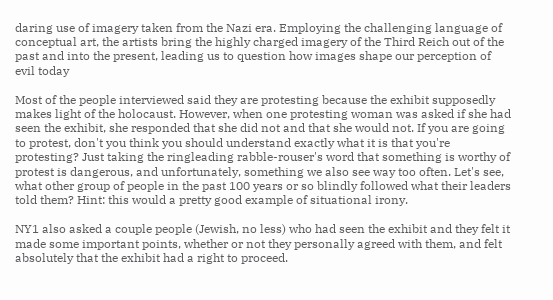daring use of imagery taken from the Nazi era. Employing the challenging language of conceptual art, the artists bring the highly charged imagery of the Third Reich out of the past and into the present, leading us to question how images shape our perception of evil today

Most of the people interviewed said they are protesting because the exhibit supposedly makes light of the holocaust. However, when one protesting woman was asked if she had seen the exhibit, she responded that she did not and that she would not. If you are going to protest, don't you think you should understand exactly what it is that you're protesting? Just taking the ringleading rabble-rouser's word that something is worthy of protest is dangerous, and unfortunately, something we also see way too often. Let's see, what other group of people in the past 100 years or so blindly followed what their leaders told them? Hint: this would a pretty good example of situational irony.

NY1 also asked a couple people (Jewish, no less) who had seen the exhibit and they felt it made some important points, whether or not they personally agreed with them, and felt absolutely that the exhibit had a right to proceed.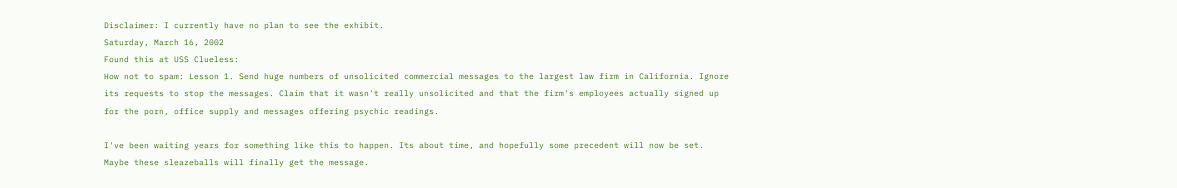Disclaimer: I currently have no plan to see the exhibit.
Saturday, March 16, 2002
Found this at USS Clueless:
How not to spam: Lesson 1. Send huge numbers of unsolicited commercial messages to the largest law firm in California. Ignore its requests to stop the messages. Claim that it wasn't really unsolicited and that the firm's employees actually signed up for the porn, office supply and messages offering psychic readings.

I've been waiting years for something like this to happen. Its about time, and hopefully some precedent will now be set. Maybe these sleazeballs will finally get the message.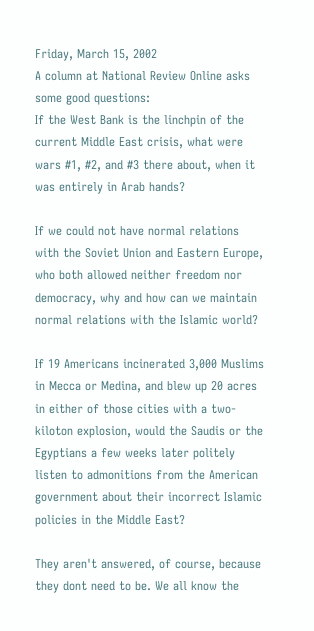Friday, March 15, 2002
A column at National Review Online asks some good questions:
If the West Bank is the linchpin of the current Middle East crisis, what were wars #1, #2, and #3 there about, when it was entirely in Arab hands?

If we could not have normal relations with the Soviet Union and Eastern Europe, who both allowed neither freedom nor democracy, why and how can we maintain normal relations with the Islamic world?

If 19 Americans incinerated 3,000 Muslims in Mecca or Medina, and blew up 20 acres in either of those cities with a two-kiloton explosion, would the Saudis or the Egyptians a few weeks later politely listen to admonitions from the American government about their incorrect Islamic policies in the Middle East?

They aren't answered, of course, because they dont need to be. We all know the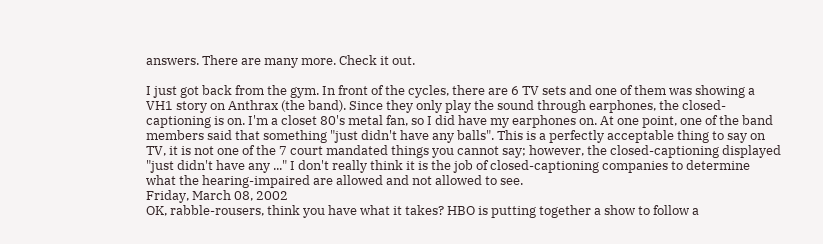answers. There are many more. Check it out.

I just got back from the gym. In front of the cycles, there are 6 TV sets and one of them was showing a VH1 story on Anthrax (the band). Since they only play the sound through earphones, the closed-captioning is on. I'm a closet 80's metal fan, so I did have my earphones on. At one point, one of the band members said that something "just didn't have any balls". This is a perfectly acceptable thing to say on TV, it is not one of the 7 court mandated things you cannot say; however, the closed-captioning displayed "just didn't have any ..." I don't really think it is the job of closed-captioning companies to determine what the hearing-impaired are allowed and not allowed to see.
Friday, March 08, 2002
OK, rabble-rousers, think you have what it takes? HBO is putting together a show to follow a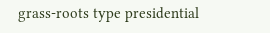grass-roots type presidential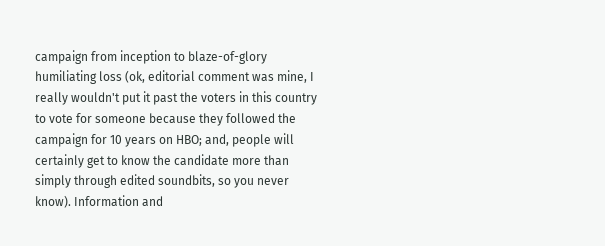campaign from inception to blaze-of-glory humiliating loss (ok, editorial comment was mine, I really wouldn't put it past the voters in this country to vote for someone because they followed the campaign for 10 years on HBO; and, people will certainly get to know the candidate more than simply through edited soundbits, so you never know). Information and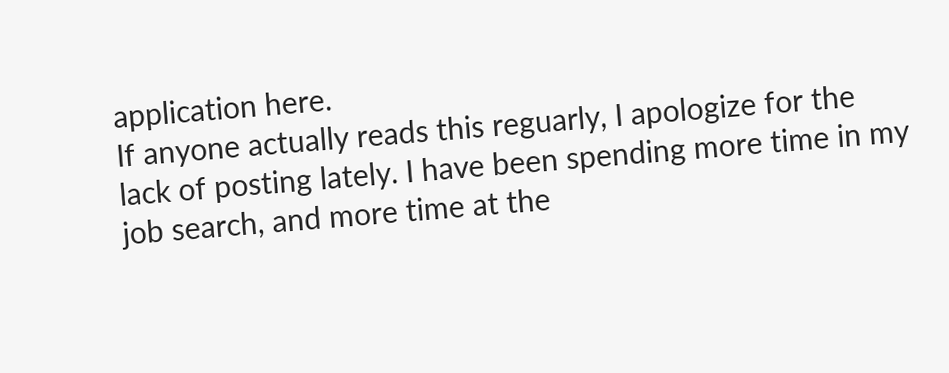application here.
If anyone actually reads this reguarly, I apologize for the lack of posting lately. I have been spending more time in my job search, and more time at the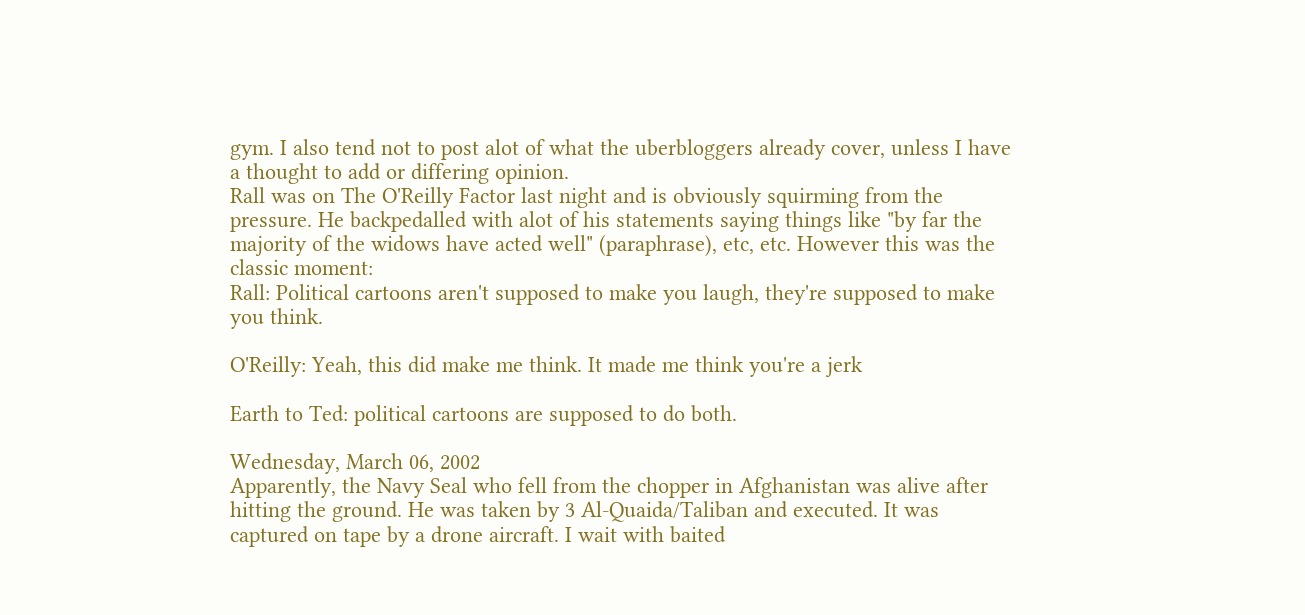gym. I also tend not to post alot of what the uberbloggers already cover, unless I have a thought to add or differing opinion.
Rall was on The O'Reilly Factor last night and is obviously squirming from the pressure. He backpedalled with alot of his statements saying things like "by far the majority of the widows have acted well" (paraphrase), etc, etc. However this was the classic moment:
Rall: Political cartoons aren't supposed to make you laugh, they're supposed to make you think.

O'Reilly: Yeah, this did make me think. It made me think you're a jerk

Earth to Ted: political cartoons are supposed to do both.

Wednesday, March 06, 2002
Apparently, the Navy Seal who fell from the chopper in Afghanistan was alive after hitting the ground. He was taken by 3 Al-Quaida/Taliban and executed. It was captured on tape by a drone aircraft. I wait with baited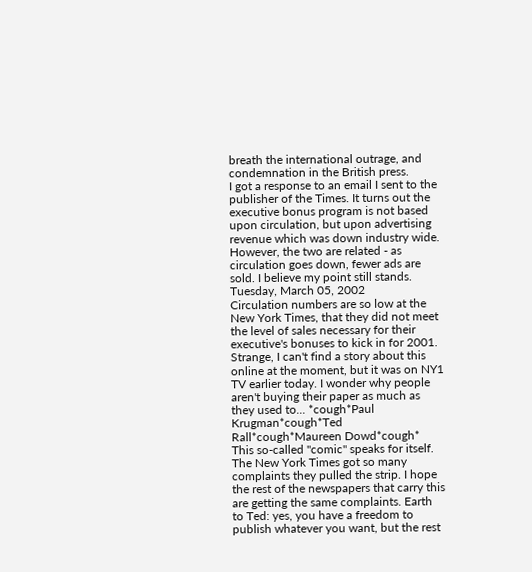breath the international outrage, and condemnation in the British press.
I got a response to an email I sent to the publisher of the Times. It turns out the executive bonus program is not based upon circulation, but upon advertising revenue which was down industry wide. However, the two are related - as circulation goes down, fewer ads are sold. I believe my point still stands.
Tuesday, March 05, 2002
Circulation numbers are so low at the New York Times, that they did not meet the level of sales necessary for their executive's bonuses to kick in for 2001. Strange, I can't find a story about this online at the moment, but it was on NY1 TV earlier today. I wonder why people aren't buying their paper as much as they used to... *cough*Paul Krugman*cough*Ted Rall*cough*Maureen Dowd*cough*
This so-called "comic" speaks for itself. The New York Times got so many complaints they pulled the strip. I hope the rest of the newspapers that carry this are getting the same complaints. Earth to Ted: yes, you have a freedom to publish whatever you want, but the rest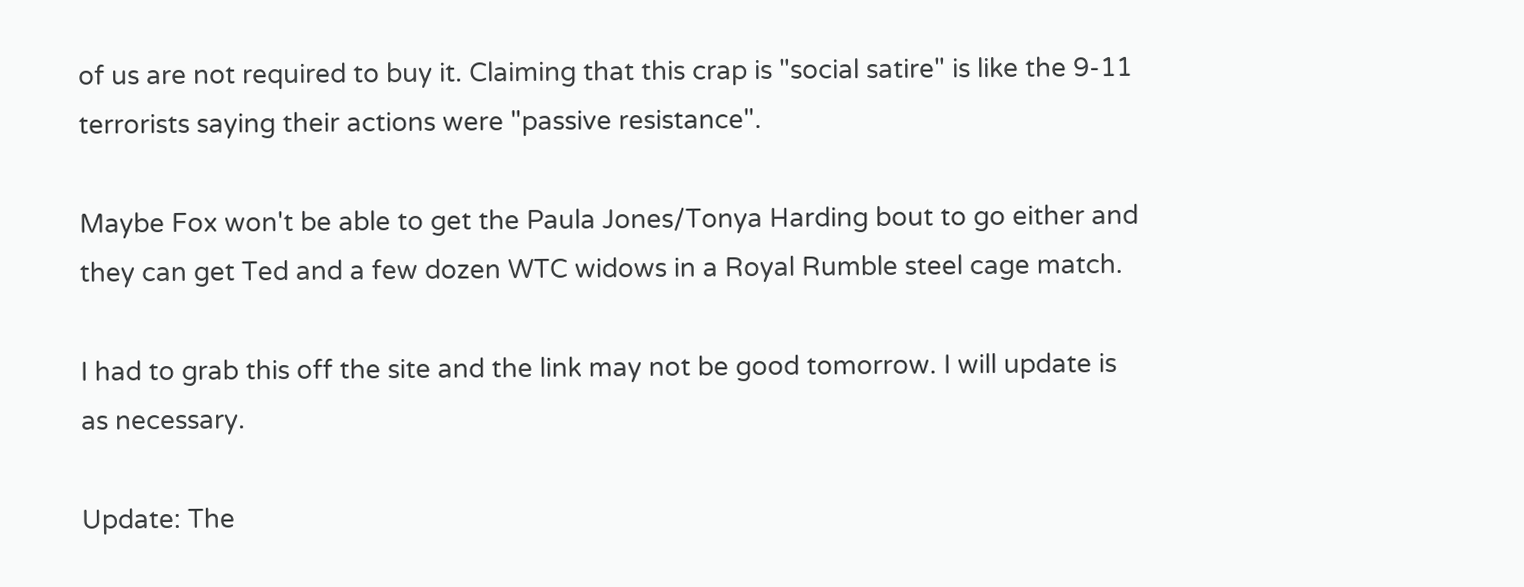of us are not required to buy it. Claiming that this crap is "social satire" is like the 9-11 terrorists saying their actions were "passive resistance".

Maybe Fox won't be able to get the Paula Jones/Tonya Harding bout to go either and they can get Ted and a few dozen WTC widows in a Royal Rumble steel cage match.

I had to grab this off the site and the link may not be good tomorrow. I will update is as necessary.

Update: The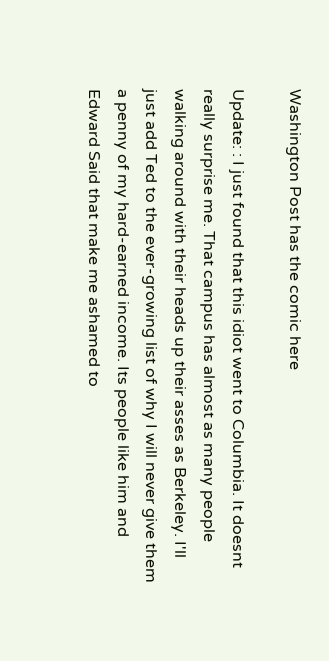Washington Post has the comic here

Update: : I just found that this idiot went to Columbia. It doesnt really surprise me. That campus has almost as many people walking around with their heads up their asses as Berkeley. I'll just add Ted to the ever-growing list of why I will never give them a penny of my hard-earned income. Its people like him and Edward Said that make me ashamed to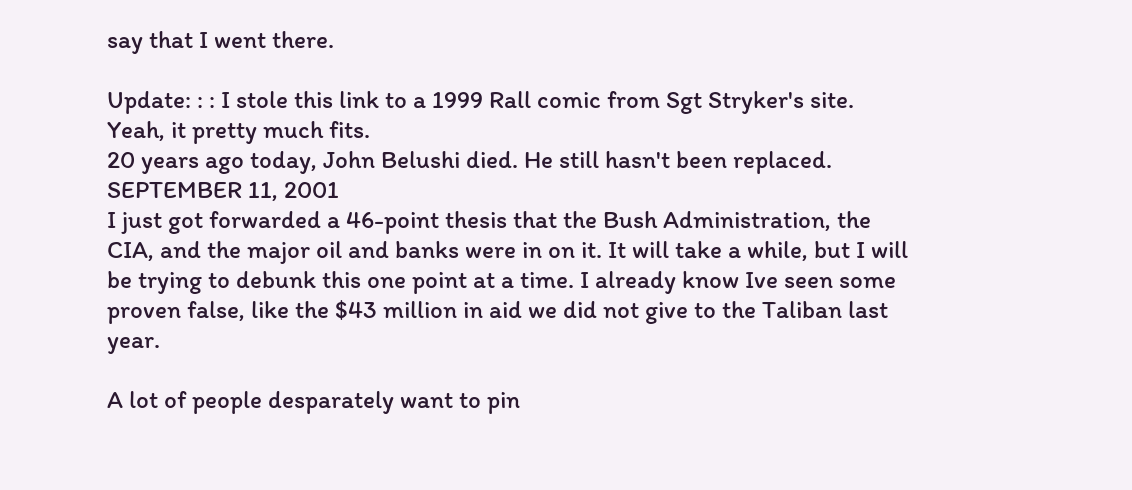say that I went there.

Update: : : I stole this link to a 1999 Rall comic from Sgt Stryker's site. Yeah, it pretty much fits.
20 years ago today, John Belushi died. He still hasn't been replaced.
SEPTEMBER 11, 2001
I just got forwarded a 46-point thesis that the Bush Administration, the CIA, and the major oil and banks were in on it. It will take a while, but I will be trying to debunk this one point at a time. I already know Ive seen some proven false, like the $43 million in aid we did not give to the Taliban last year.

A lot of people desparately want to pin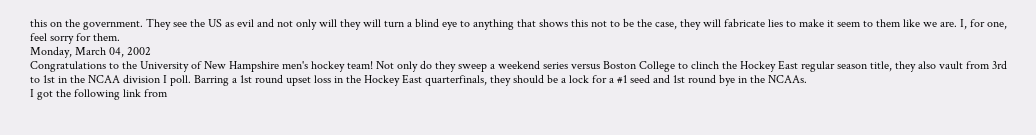this on the government. They see the US as evil and not only will they will turn a blind eye to anything that shows this not to be the case, they will fabricate lies to make it seem to them like we are. I, for one, feel sorry for them.
Monday, March 04, 2002
Congratulations to the University of New Hampshire men's hockey team! Not only do they sweep a weekend series versus Boston College to clinch the Hockey East regular season title, they also vault from 3rd to 1st in the NCAA division I poll. Barring a 1st round upset loss in the Hockey East quarterfinals, they should be a lock for a #1 seed and 1st round bye in the NCAAs.
I got the following link from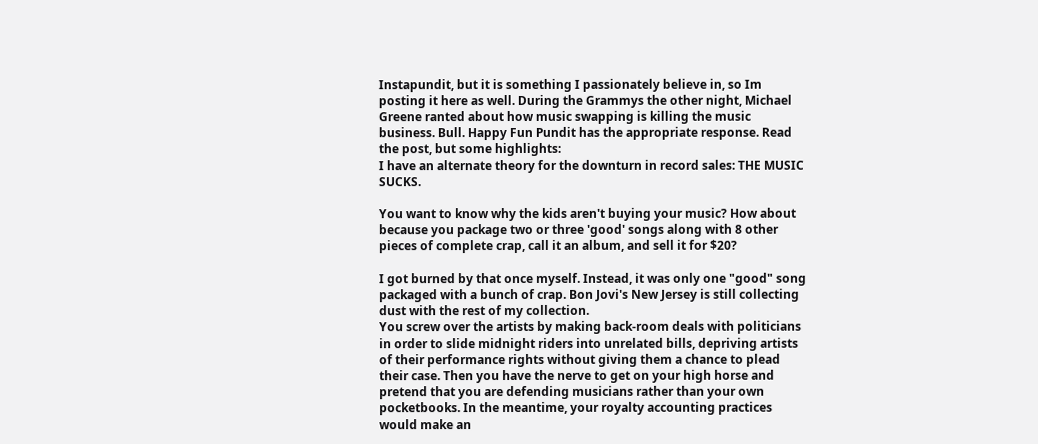Instapundit, but it is something I passionately believe in, so Im posting it here as well. During the Grammys the other night, Michael Greene ranted about how music swapping is killing the music business. Bull. Happy Fun Pundit has the appropriate response. Read the post, but some highlights:
I have an alternate theory for the downturn in record sales: THE MUSIC SUCKS.

You want to know why the kids aren't buying your music? How about because you package two or three 'good' songs along with 8 other pieces of complete crap, call it an album, and sell it for $20?

I got burned by that once myself. Instead, it was only one "good" song packaged with a bunch of crap. Bon Jovi's New Jersey is still collecting dust with the rest of my collection.
You screw over the artists by making back-room deals with politicians in order to slide midnight riders into unrelated bills, depriving artists of their performance rights without giving them a chance to plead their case. Then you have the nerve to get on your high horse and pretend that you are defending musicians rather than your own pocketbooks. In the meantime, your royalty accounting practices would make an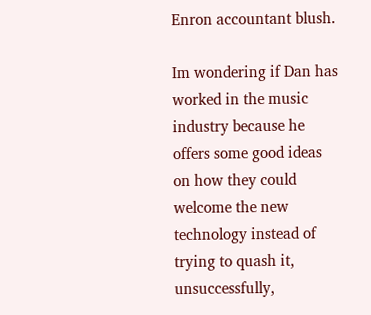Enron accountant blush.

Im wondering if Dan has worked in the music industry because he offers some good ideas on how they could welcome the new technology instead of trying to quash it, unsuccessfully,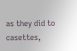as they did to casettes,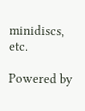minidiscs, etc.

Powered by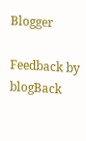Blogger

Feedback by blogBack